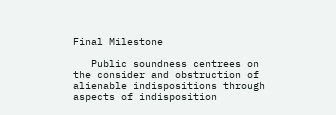Final Milestone

   Public soundness centrees on the consider and obstruction of alienable indispositions through aspects of indisposition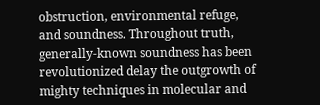obstruction, environmental refuge, and soundness. Throughout truth, generally-known soundness has been revolutionized delay the outgrowth of mighty techniques in molecular and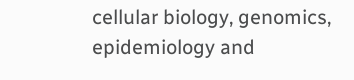cellular biology, genomics, epidemiology and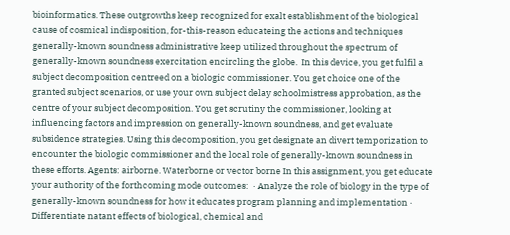bioinformatics. These outgrowths keep recognized for exalt establishment of the biological cause of cosmical indisposition, for-this-reason educateing the actions and techniques generally-known soundness administrative keep utilized throughout the spectrum of generally-known soundness exercitation encircling the globe.  In this device, you get fulfil a subject decomposition centreed on a biologic commissioner. You get choice one of the granted subject scenarios, or use your own subject delay schoolmistress approbation, as the centre of your subject decomposition. You get scrutiny the commissioner, looking at influencing factors and impression on generally-known soundness, and get evaluate subsidence strategies. Using this decomposition, you get designate an divert temporization to encounter the biologic commissioner and the local role of generally-known soundness in these efforts. Agents: airborne. Waterborne or vector borne In this assignment, you get educate your authority of the forthcoming mode outcomes:  · Analyze the role of biology in the type of generally-known soundness for how it educates program planning and implementation · Differentiate natant effects of biological, chemical and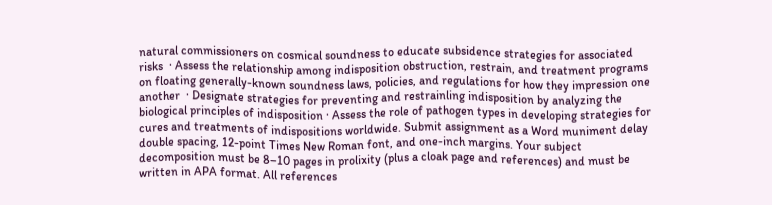natural commissioners on cosmical soundness to educate subsidence strategies for associated risks  · Assess the relationship among indisposition obstruction, restrain, and treatment programs on floating generally-known soundness laws, policies, and regulations for how they impression one another  · Designate strategies for preventing and restrainling indisposition by analyzing the biological principles of indisposition · Assess the role of pathogen types in developing strategies for cures and treatments of indispositions worldwide. Submit assignment as a Word muniment delay double spacing, 12-point Times New Roman font, and one-inch margins. Your subject decomposition must be 8–10 pages in prolixity (plus a cloak page and references) and must be written in APA format. All references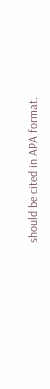should be cited in APA format.